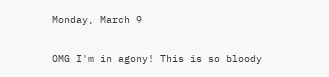Monday, March 9


OMG I'm in agony! This is so bloody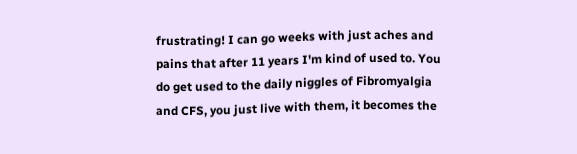frustrating! I can go weeks with just aches and pains that after 11 years I'm kind of used to. You do get used to the daily niggles of Fibromyalgia and CFS, you just live with them, it becomes the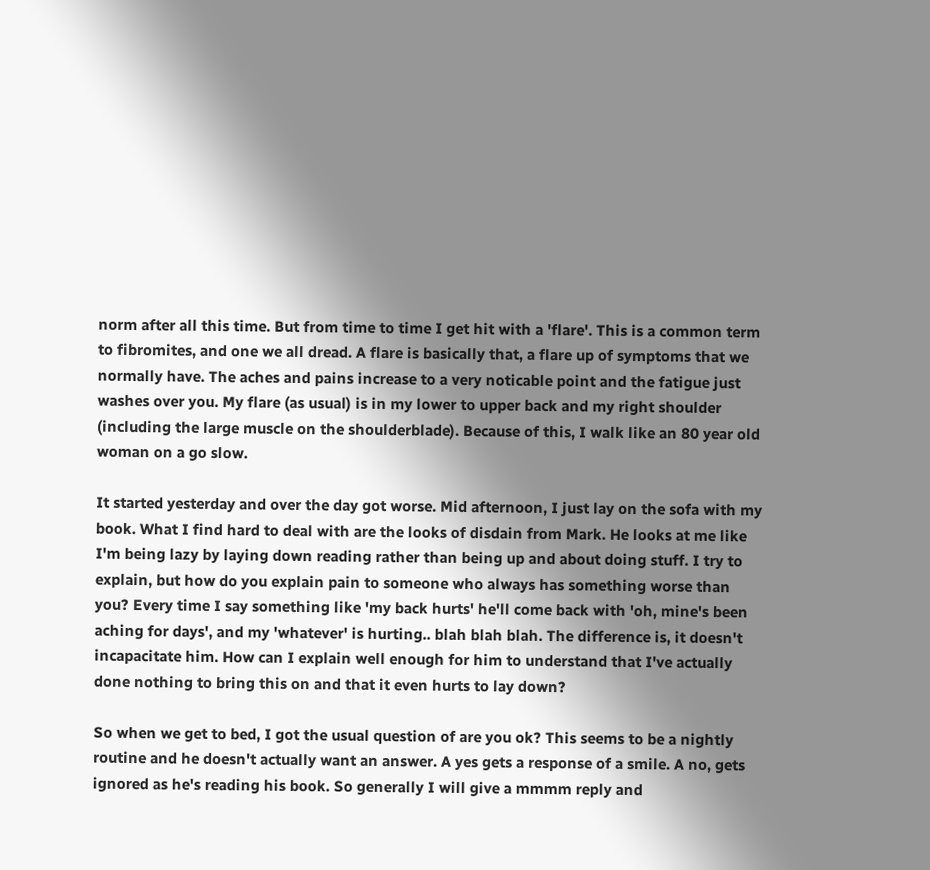norm after all this time. But from time to time I get hit with a 'flare'. This is a common term to fibromites, and one we all dread. A flare is basically that, a flare up of symptoms that we normally have. The aches and pains increase to a very noticable point and the fatigue just washes over you. My flare (as usual) is in my lower to upper back and my right shoulder (including the large muscle on the shoulderblade). Because of this, I walk like an 80 year old woman on a go slow.

It started yesterday and over the day got worse. Mid afternoon, I just lay on the sofa with my book. What I find hard to deal with are the looks of disdain from Mark. He looks at me like I'm being lazy by laying down reading rather than being up and about doing stuff. I try to explain, but how do you explain pain to someone who always has something worse than you? Every time I say something like 'my back hurts' he'll come back with 'oh, mine's been aching for days', and my 'whatever' is hurting.. blah blah blah. The difference is, it doesn't incapacitate him. How can I explain well enough for him to understand that I've actually done nothing to bring this on and that it even hurts to lay down?

So when we get to bed, I got the usual question of are you ok? This seems to be a nightly routine and he doesn't actually want an answer. A yes gets a response of a smile. A no, gets ignored as he's reading his book. So generally I will give a mmmm reply and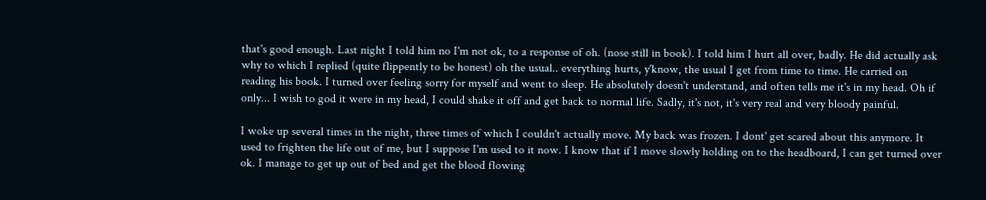that's good enough. Last night I told him no I'm not ok, to a response of oh. (nose still in book). I told him I hurt all over, badly. He did actually ask why to which I replied (quite flippently to be honest) oh the usual.. everything hurts, y'know, the usual I get from time to time. He carried on reading his book. I turned over feeling sorry for myself and went to sleep. He absolutely doesn't understand, and often tells me it's in my head. Oh if only... I wish to god it were in my head, I could shake it off and get back to normal life. Sadly, it's not, it's very real and very bloody painful.

I woke up several times in the night, three times of which I couldn't actually move. My back was frozen. I dont' get scared about this anymore. It used to frighten the life out of me, but I suppose I'm used to it now. I know that if I move slowly holding on to the headboard, I can get turned over ok. I manage to get up out of bed and get the blood flowing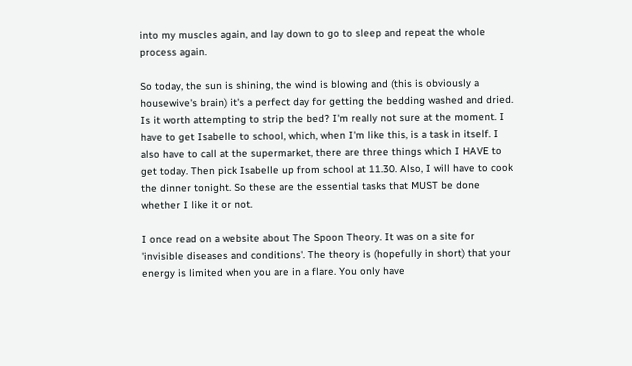into my muscles again, and lay down to go to sleep and repeat the whole process again.

So today, the sun is shining, the wind is blowing and (this is obviously a housewive's brain) it's a perfect day for getting the bedding washed and dried. Is it worth attempting to strip the bed? I'm really not sure at the moment. I have to get Isabelle to school, which, when I'm like this, is a task in itself. I also have to call at the supermarket, there are three things which I HAVE to get today. Then pick Isabelle up from school at 11.30. Also, I will have to cook the dinner tonight. So these are the essential tasks that MUST be done whether I like it or not.

I once read on a website about The Spoon Theory. It was on a site for 'invisible diseases and conditions'. The theory is (hopefully in short) that your energy is limited when you are in a flare. You only have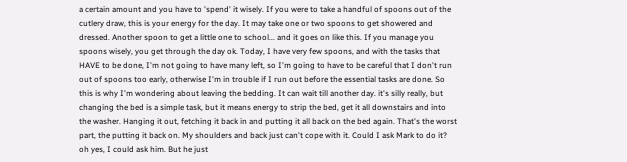a certain amount and you have to 'spend' it wisely. If you were to take a handful of spoons out of the cutlery draw, this is your energy for the day. It may take one or two spoons to get showered and dressed. Another spoon to get a little one to school... and it goes on like this. If you manage you spoons wisely, you get through the day ok. Today, I have very few spoons, and with the tasks that HAVE to be done, I'm not going to have many left, so I'm going to have to be careful that I don't run out of spoons too early, otherwise I'm in trouble if I run out before the essential tasks are done. So this is why I'm wondering about leaving the bedding. It can wait till another day. it's silly really, but changing the bed is a simple task, but it means energy to strip the bed, get it all downstairs and into the washer. Hanging it out, fetching it back in and putting it all back on the bed again. That's the worst part, the putting it back on. My shoulders and back just can't cope with it. Could I ask Mark to do it? oh yes, I could ask him. But he just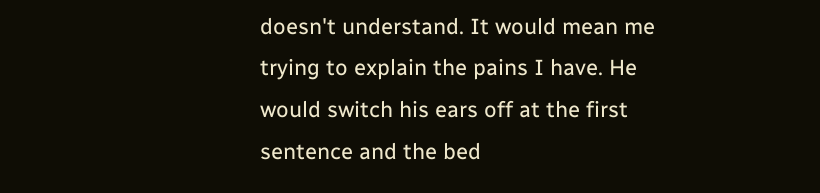doesn't understand. It would mean me trying to explain the pains I have. He would switch his ears off at the first sentence and the bed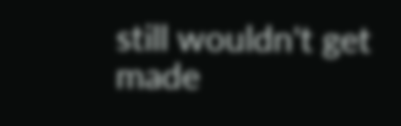still wouldn't get made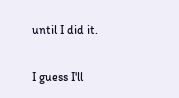until I did it.

I guess I'll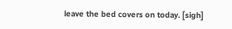leave the bed covers on today. [sigh]